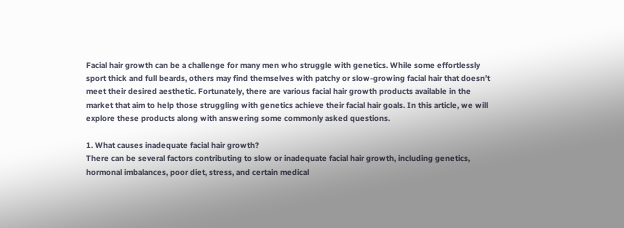Facial hair growth can be a challenge for many men who struggle with genetics. While some effortlessly sport thick and full beards, others may find themselves with patchy or slow-growing facial hair that doesn’t meet their desired aesthetic. Fortunately, there are various facial hair growth products available in the market that aim to help those struggling with genetics achieve their facial hair goals. In this article, we will explore these products along with answering some commonly asked questions.

1. What causes inadequate facial hair growth?
There can be several factors contributing to slow or inadequate facial hair growth, including genetics, hormonal imbalances, poor diet, stress, and certain medical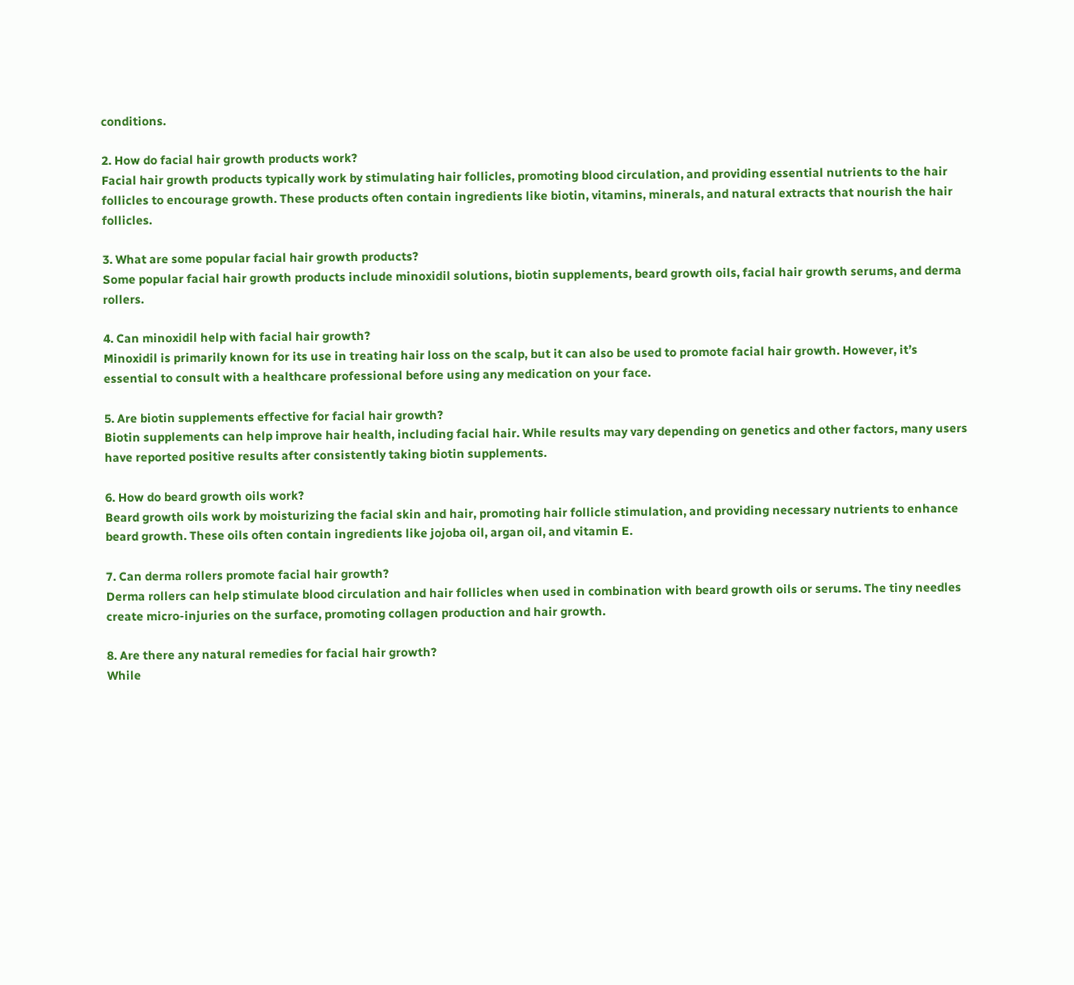conditions.

2. How do facial hair growth products work?
Facial hair growth products typically work by stimulating hair follicles, promoting blood circulation, and providing essential nutrients to the hair follicles to encourage growth. These products often contain ingredients like biotin, vitamins, minerals, and natural extracts that nourish the hair follicles.

3. What are some popular facial hair growth products?
Some popular facial hair growth products include minoxidil solutions, biotin supplements, beard growth oils, facial hair growth serums, and derma rollers.

4. Can minoxidil help with facial hair growth?
Minoxidil is primarily known for its use in treating hair loss on the scalp, but it can also be used to promote facial hair growth. However, it’s essential to consult with a healthcare professional before using any medication on your face.

5. Are biotin supplements effective for facial hair growth?
Biotin supplements can help improve hair health, including facial hair. While results may vary depending on genetics and other factors, many users have reported positive results after consistently taking biotin supplements.

6. How do beard growth oils work?
Beard growth oils work by moisturizing the facial skin and hair, promoting hair follicle stimulation, and providing necessary nutrients to enhance beard growth. These oils often contain ingredients like jojoba oil, argan oil, and vitamin E.

7. Can derma rollers promote facial hair growth?
Derma rollers can help stimulate blood circulation and hair follicles when used in combination with beard growth oils or serums. The tiny needles create micro-injuries on the surface, promoting collagen production and hair growth.

8. Are there any natural remedies for facial hair growth?
While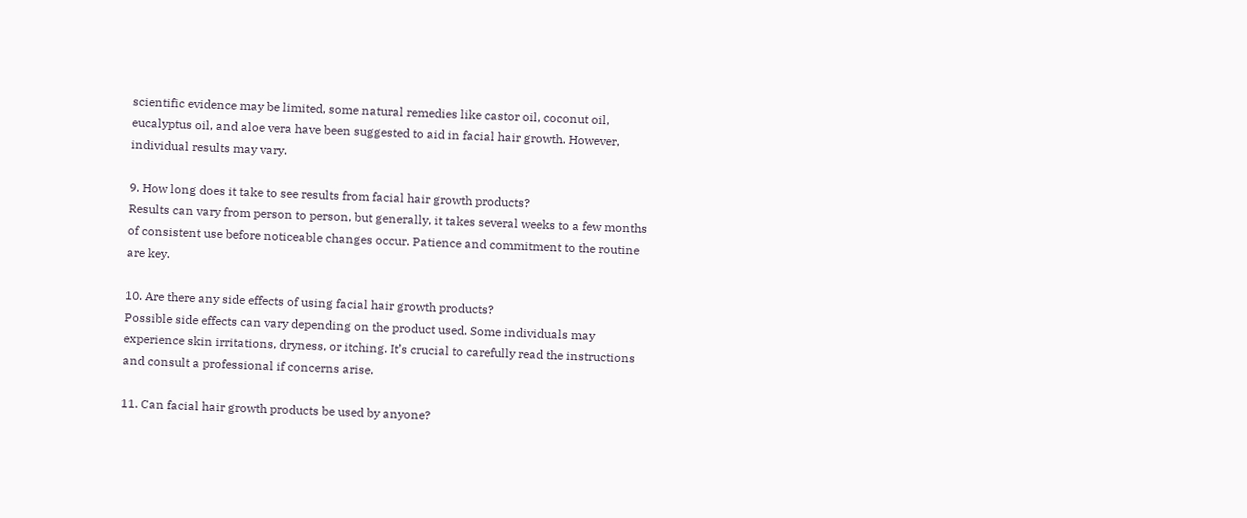scientific evidence may be limited, some natural remedies like castor oil, coconut oil, eucalyptus oil, and aloe vera have been suggested to aid in facial hair growth. However, individual results may vary.

9. How long does it take to see results from facial hair growth products?
Results can vary from person to person, but generally, it takes several weeks to a few months of consistent use before noticeable changes occur. Patience and commitment to the routine are key.

10. Are there any side effects of using facial hair growth products?
Possible side effects can vary depending on the product used. Some individuals may experience skin irritations, dryness, or itching. It’s crucial to carefully read the instructions and consult a professional if concerns arise.

11. Can facial hair growth products be used by anyone?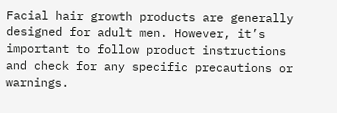Facial hair growth products are generally designed for adult men. However, it’s important to follow product instructions and check for any specific precautions or warnings.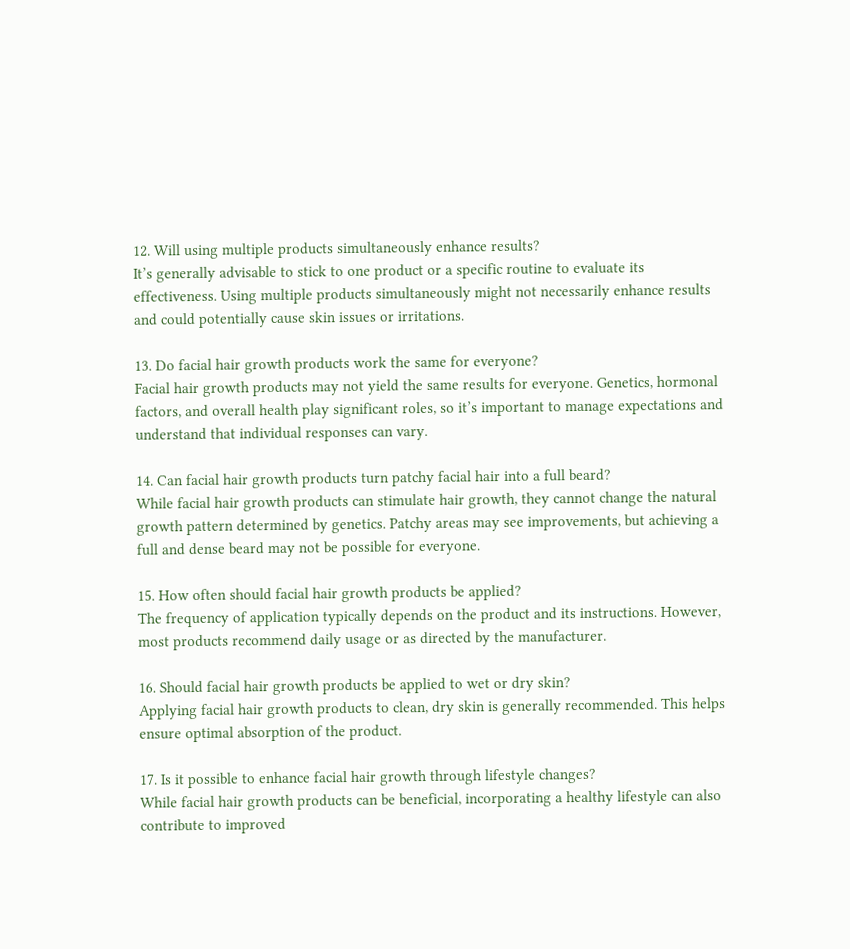12. Will using multiple products simultaneously enhance results?
It’s generally advisable to stick to one product or a specific routine to evaluate its effectiveness. Using multiple products simultaneously might not necessarily enhance results and could potentially cause skin issues or irritations.

13. Do facial hair growth products work the same for everyone?
Facial hair growth products may not yield the same results for everyone. Genetics, hormonal factors, and overall health play significant roles, so it’s important to manage expectations and understand that individual responses can vary.

14. Can facial hair growth products turn patchy facial hair into a full beard?
While facial hair growth products can stimulate hair growth, they cannot change the natural growth pattern determined by genetics. Patchy areas may see improvements, but achieving a full and dense beard may not be possible for everyone.

15. How often should facial hair growth products be applied?
The frequency of application typically depends on the product and its instructions. However, most products recommend daily usage or as directed by the manufacturer.

16. Should facial hair growth products be applied to wet or dry skin?
Applying facial hair growth products to clean, dry skin is generally recommended. This helps ensure optimal absorption of the product.

17. Is it possible to enhance facial hair growth through lifestyle changes?
While facial hair growth products can be beneficial, incorporating a healthy lifestyle can also contribute to improved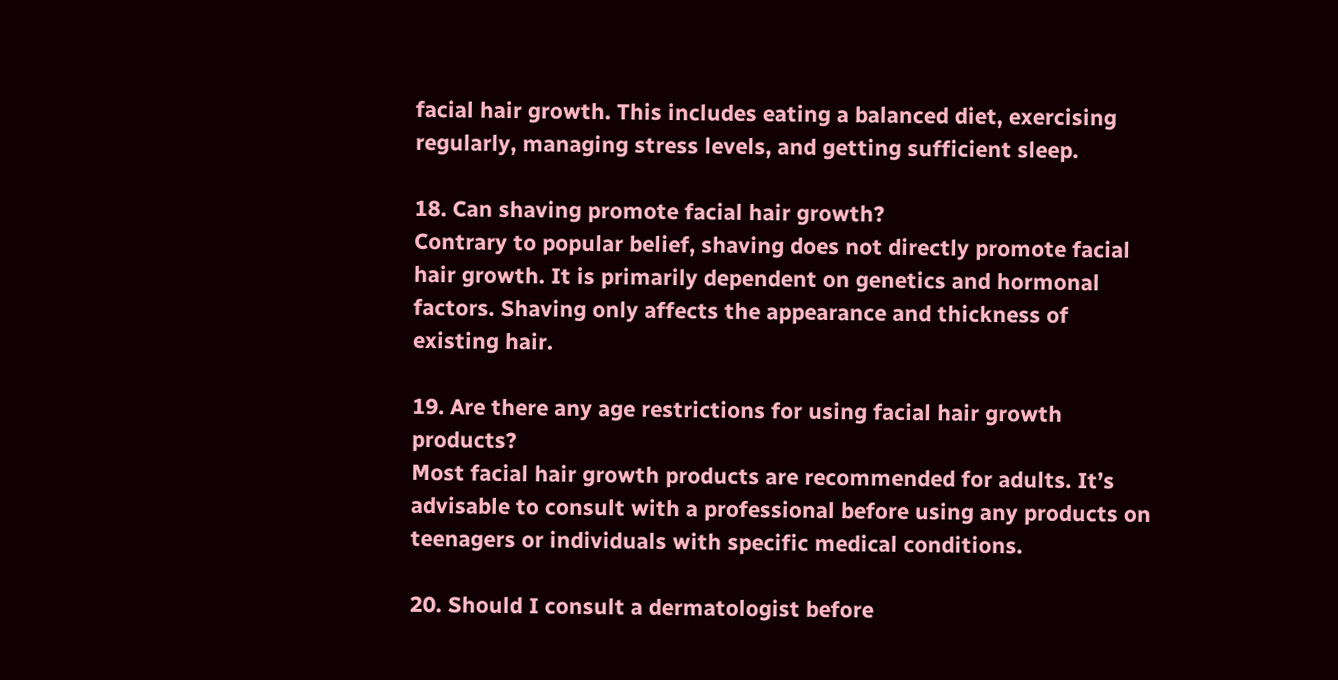facial hair growth. This includes eating a balanced diet, exercising regularly, managing stress levels, and getting sufficient sleep.

18. Can shaving promote facial hair growth?
Contrary to popular belief, shaving does not directly promote facial hair growth. It is primarily dependent on genetics and hormonal factors. Shaving only affects the appearance and thickness of existing hair.

19. Are there any age restrictions for using facial hair growth products?
Most facial hair growth products are recommended for adults. It’s advisable to consult with a professional before using any products on teenagers or individuals with specific medical conditions.

20. Should I consult a dermatologist before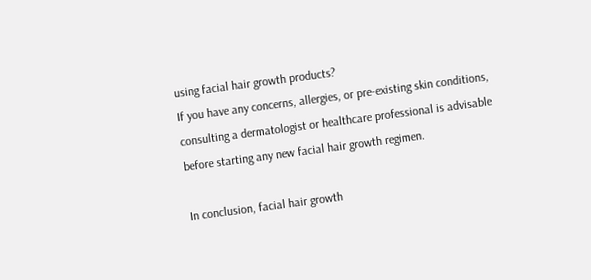using facial hair growth products?
If you have any concerns, allergies, or pre-existing skin conditions, consulting a dermatologist or healthcare professional is advisable before starting any new facial hair growth regimen.

In conclusion, facial hair growth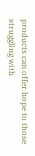products can offer hope to those struggling with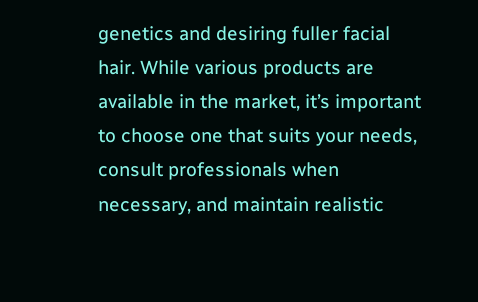genetics and desiring fuller facial hair. While various products are available in the market, it’s important to choose one that suits your needs, consult professionals when necessary, and maintain realistic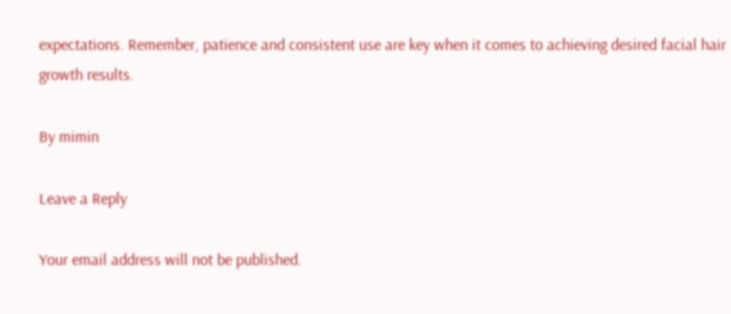expectations. Remember, patience and consistent use are key when it comes to achieving desired facial hair growth results.

By mimin

Leave a Reply

Your email address will not be published.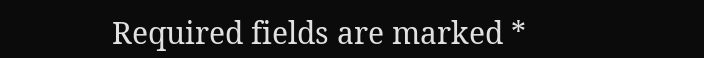Required fields are marked *